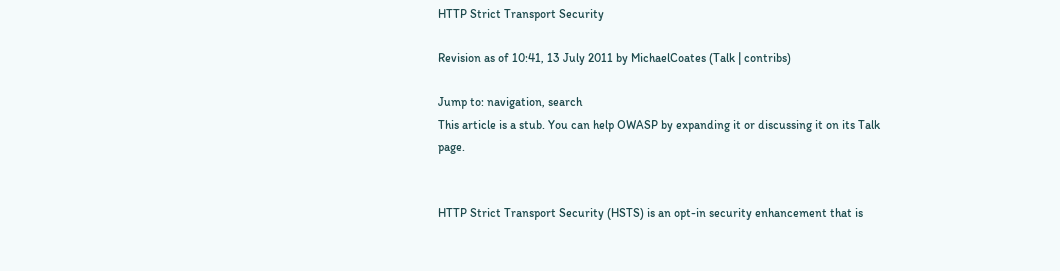HTTP Strict Transport Security

Revision as of 10:41, 13 July 2011 by MichaelCoates (Talk | contribs)

Jump to: navigation, search
This article is a stub. You can help OWASP by expanding it or discussing it on its Talk page.


HTTP Strict Transport Security (HSTS) is an opt-in security enhancement that is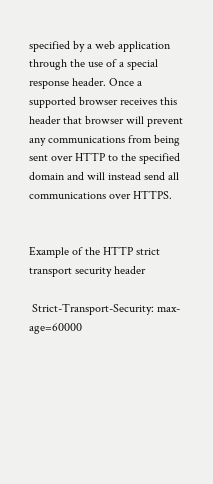specified by a web application through the use of a special response header. Once a supported browser receives this header that browser will prevent any communications from being sent over HTTP to the specified domain and will instead send all communications over HTTPS.


Example of the HTTP strict transport security header

 Strict-Transport-Security: max-age=60000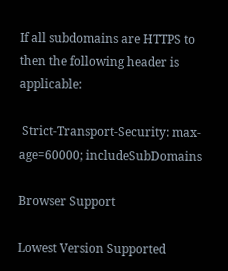If all subdomains are HTTPS to then the following header is applicable:

 Strict-Transport-Security: max-age=60000; includeSubDomains

Browser Support

Lowest Version Supported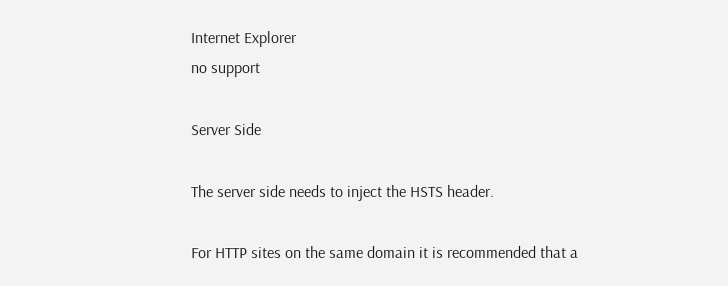Internet Explorer
no support

Server Side

The server side needs to inject the HSTS header.

For HTTP sites on the same domain it is recommended that a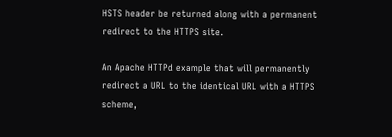HSTS header be returned along with a permanent redirect to the HTTPS site.

An Apache HTTPd example that will permanently redirect a URL to the identical URL with a HTTPS scheme,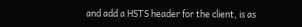and add a HSTS header for the client, is as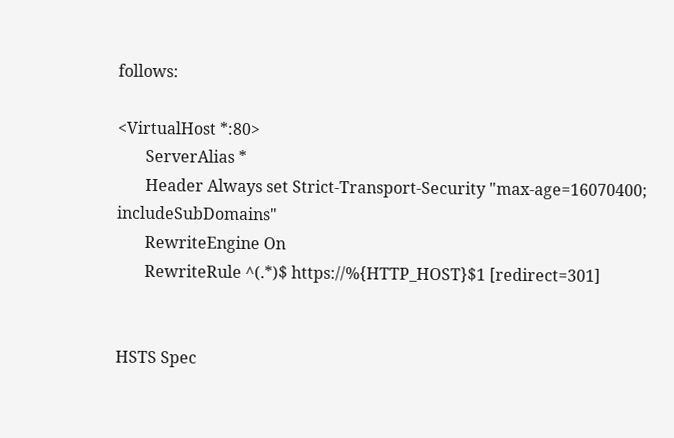follows:

<VirtualHost *:80>
       ServerAlias *
       Header Always set Strict-Transport-Security "max-age=16070400; includeSubDomains"
       RewriteEngine On
       RewriteRule ^(.*)$ https://%{HTTP_HOST}$1 [redirect=301]


HSTS Spec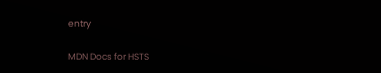entry

MDN Docs for HSTS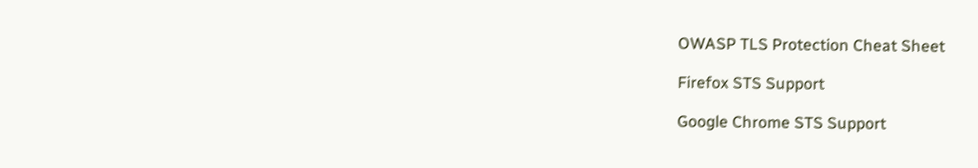OWASP TLS Protection Cheat Sheet

Firefox STS Support

Google Chrome STS Support